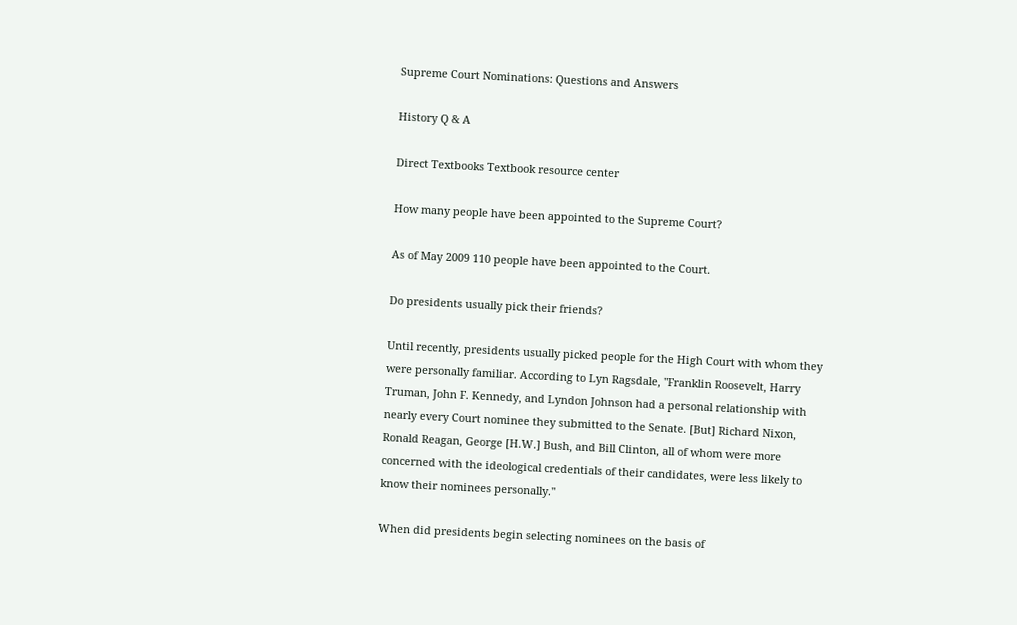Supreme Court Nominations: Questions and Answers

History Q & A

Direct Textbooks Textbook resource center

How many people have been appointed to the Supreme Court?

As of May 2009 110 people have been appointed to the Court.

Do presidents usually pick their friends?

Until recently, presidents usually picked people for the High Court with whom they were personally familiar. According to Lyn Ragsdale, "Franklin Roosevelt, Harry Truman, John F. Kennedy, and Lyndon Johnson had a personal relationship with nearly every Court nominee they submitted to the Senate. [But] Richard Nixon, Ronald Reagan, George [H.W.] Bush, and Bill Clinton, all of whom were more concerned with the ideological credentials of their candidates, were less likely to know their nominees personally."

When did presidents begin selecting nominees on the basis of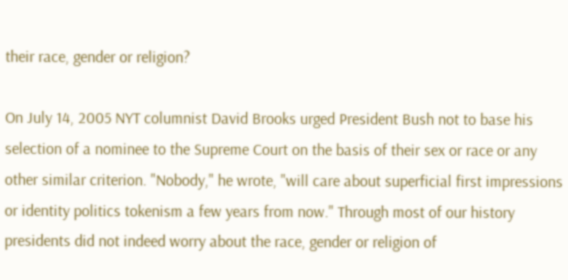their race, gender or religion?

On July 14, 2005 NYT columnist David Brooks urged President Bush not to base his selection of a nominee to the Supreme Court on the basis of their sex or race or any other similar criterion. "Nobody," he wrote, "will care about superficial first impressions or identity politics tokenism a few years from now." Through most of our history presidents did not indeed worry about the race, gender or religion of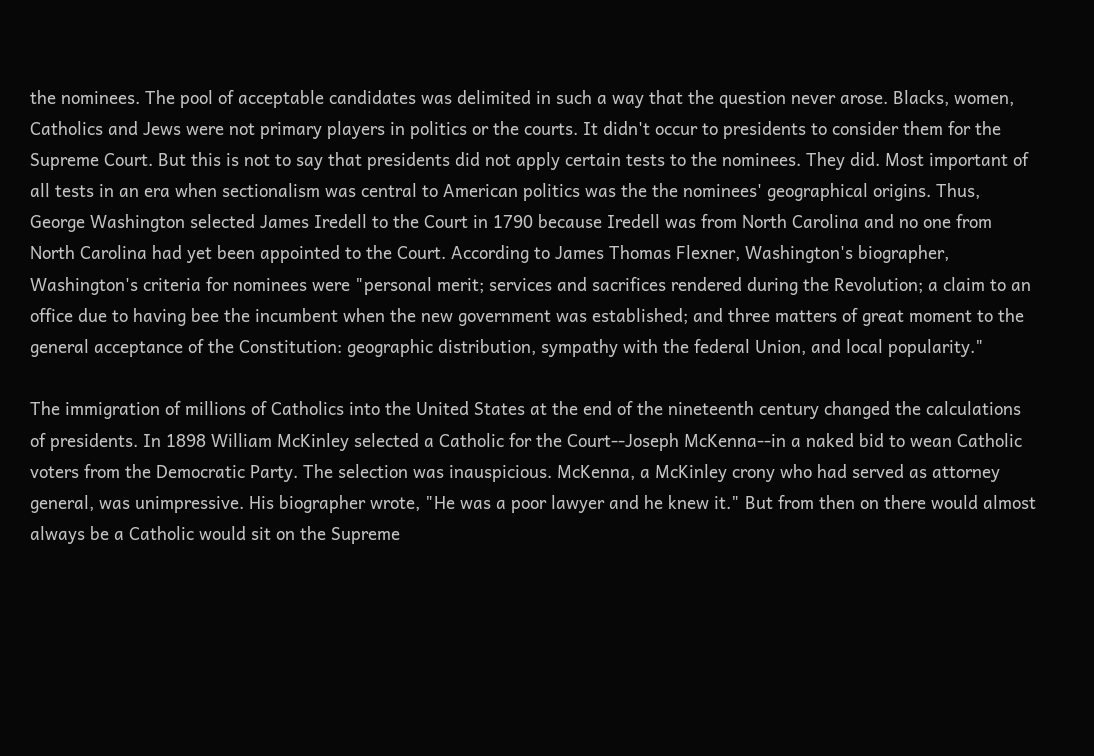the nominees. The pool of acceptable candidates was delimited in such a way that the question never arose. Blacks, women, Catholics and Jews were not primary players in politics or the courts. It didn't occur to presidents to consider them for the Supreme Court. But this is not to say that presidents did not apply certain tests to the nominees. They did. Most important of all tests in an era when sectionalism was central to American politics was the the nominees' geographical origins. Thus, George Washington selected James Iredell to the Court in 1790 because Iredell was from North Carolina and no one from North Carolina had yet been appointed to the Court. According to James Thomas Flexner, Washington's biographer, Washington's criteria for nominees were "personal merit; services and sacrifices rendered during the Revolution; a claim to an office due to having bee the incumbent when the new government was established; and three matters of great moment to the general acceptance of the Constitution: geographic distribution, sympathy with the federal Union, and local popularity."

The immigration of millions of Catholics into the United States at the end of the nineteenth century changed the calculations of presidents. In 1898 William McKinley selected a Catholic for the Court--Joseph McKenna--in a naked bid to wean Catholic voters from the Democratic Party. The selection was inauspicious. McKenna, a McKinley crony who had served as attorney general, was unimpressive. His biographer wrote, "He was a poor lawyer and he knew it." But from then on there would almost always be a Catholic would sit on the Supreme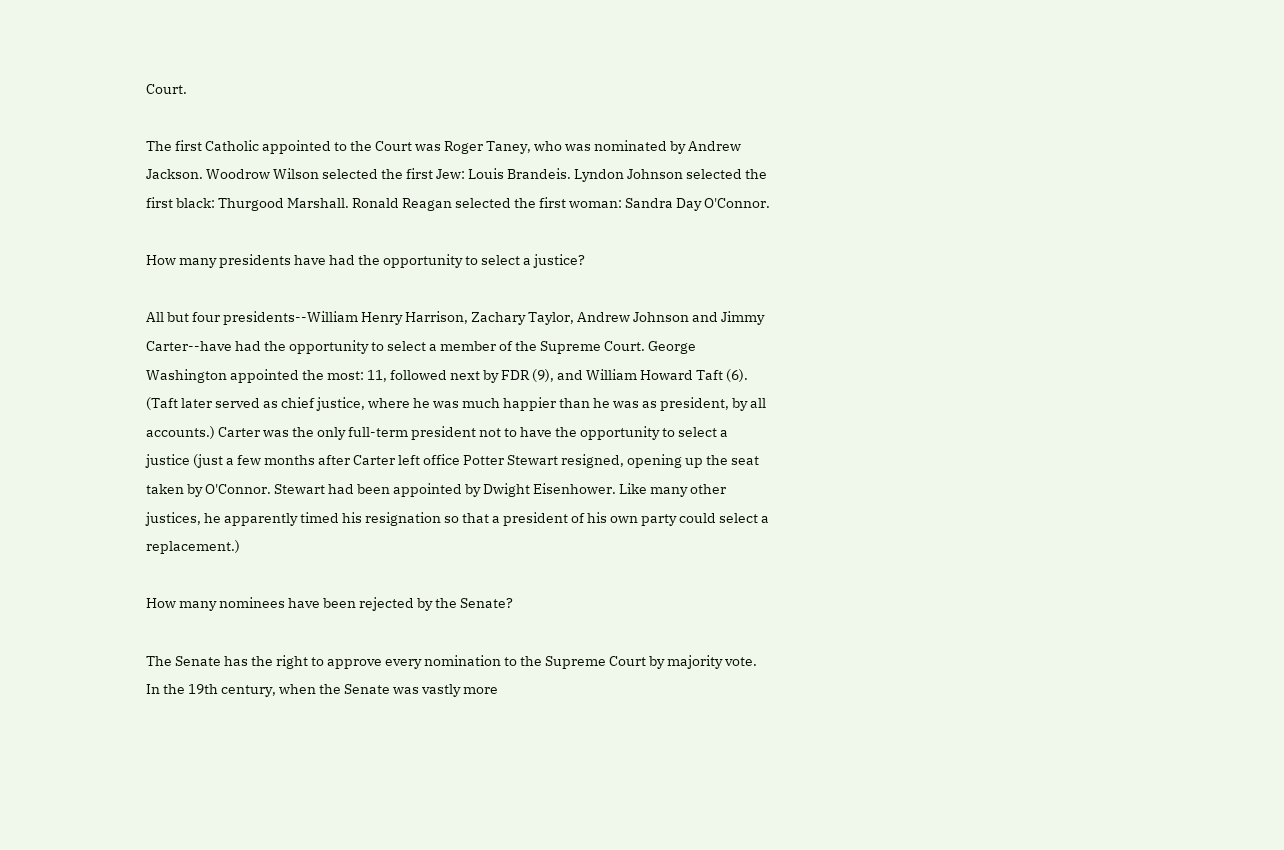Court.

The first Catholic appointed to the Court was Roger Taney, who was nominated by Andrew Jackson. Woodrow Wilson selected the first Jew: Louis Brandeis. Lyndon Johnson selected the first black: Thurgood Marshall. Ronald Reagan selected the first woman: Sandra Day O'Connor.

How many presidents have had the opportunity to select a justice?

All but four presidents--William Henry Harrison, Zachary Taylor, Andrew Johnson and Jimmy Carter--have had the opportunity to select a member of the Supreme Court. George Washington appointed the most: 11, followed next by FDR (9), and William Howard Taft (6). (Taft later served as chief justice, where he was much happier than he was as president, by all accounts.) Carter was the only full-term president not to have the opportunity to select a justice (just a few months after Carter left office Potter Stewart resigned, opening up the seat taken by O'Connor. Stewart had been appointed by Dwight Eisenhower. Like many other justices, he apparently timed his resignation so that a president of his own party could select a replacement.)

How many nominees have been rejected by the Senate?

The Senate has the right to approve every nomination to the Supreme Court by majority vote. In the 19th century, when the Senate was vastly more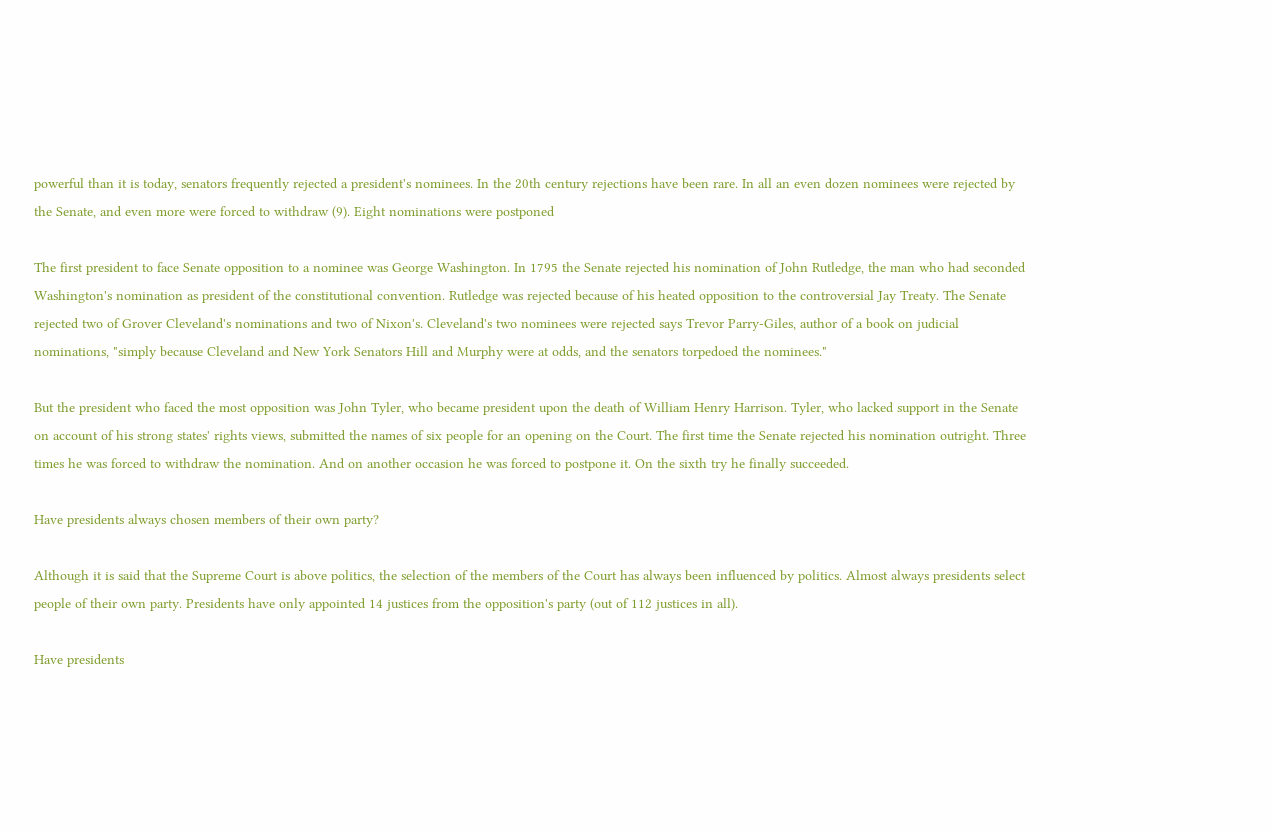powerful than it is today, senators frequently rejected a president's nominees. In the 20th century rejections have been rare. In all an even dozen nominees were rejected by the Senate, and even more were forced to withdraw (9). Eight nominations were postponed

The first president to face Senate opposition to a nominee was George Washington. In 1795 the Senate rejected his nomination of John Rutledge, the man who had seconded Washington's nomination as president of the constitutional convention. Rutledge was rejected because of his heated opposition to the controversial Jay Treaty. The Senate rejected two of Grover Cleveland's nominations and two of Nixon's. Cleveland's two nominees were rejected says Trevor Parry-Giles, author of a book on judicial nominations, "simply because Cleveland and New York Senators Hill and Murphy were at odds, and the senators torpedoed the nominees."

But the president who faced the most opposition was John Tyler, who became president upon the death of William Henry Harrison. Tyler, who lacked support in the Senate on account of his strong states' rights views, submitted the names of six people for an opening on the Court. The first time the Senate rejected his nomination outright. Three times he was forced to withdraw the nomination. And on another occasion he was forced to postpone it. On the sixth try he finally succeeded.

Have presidents always chosen members of their own party?

Although it is said that the Supreme Court is above politics, the selection of the members of the Court has always been influenced by politics. Almost always presidents select people of their own party. Presidents have only appointed 14 justices from the opposition's party (out of 112 justices in all).

Have presidents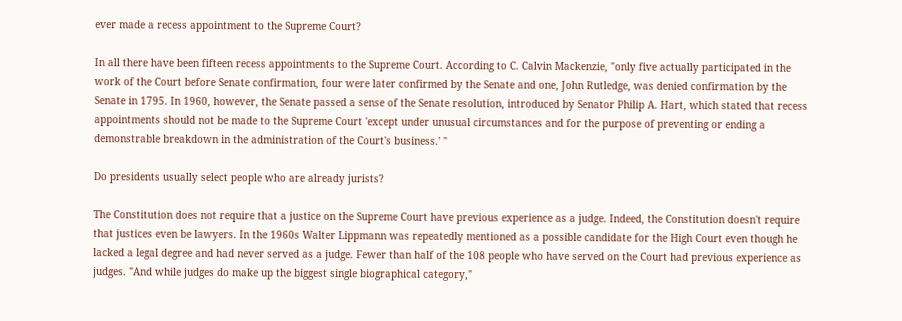ever made a recess appointment to the Supreme Court?

In all there have been fifteen recess appointments to the Supreme Court. According to C. Calvin Mackenzie, "only five actually participated in the work of the Court before Senate confirmation, four were later confirmed by the Senate and one, John Rutledge, was denied confirmation by the Senate in 1795. In 1960, however, the Senate passed a sense of the Senate resolution, introduced by Senator Philip A. Hart, which stated that recess appointments should not be made to the Supreme Court 'except under unusual circumstances and for the purpose of preventing or ending a demonstrable breakdown in the administration of the Court's business.' "

Do presidents usually select people who are already jurists?

The Constitution does not require that a justice on the Supreme Court have previous experience as a judge. Indeed, the Constitution doesn't require that justices even be lawyers. In the 1960s Walter Lippmann was repeatedly mentioned as a possible candidate for the High Court even though he lacked a legal degree and had never served as a judge. Fewer than half of the 108 people who have served on the Court had previous experience as judges. "And while judges do make up the biggest single biographical category,"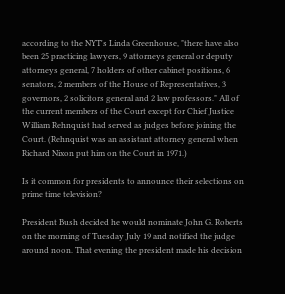according to the NYT's Linda Greenhouse, "there have also been 25 practicing lawyers, 9 attorneys general or deputy attorneys general, 7 holders of other cabinet positions, 6 senators, 2 members of the House of Representatives, 3 governors, 2 solicitors general and 2 law professors." All of the current members of the Court except for Chief Justice William Rehnquist had served as judges before joining the Court. (Rehnquist was an assistant attorney general when Richard Nixon put him on the Court in 1971.)

Is it common for presidents to announce their selections on prime time television?

President Bush decided he would nominate John G. Roberts on the morning of Tuesday July 19 and notified the judge around noon. That evening the president made his decision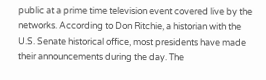public at a prime time television event covered live by the networks. According to Don Ritchie, a historian with the U.S. Senate historical office, most presidents have made their announcements during the day. The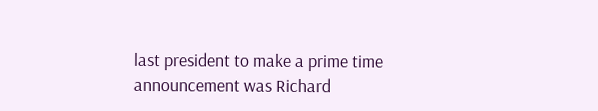last president to make a prime time announcement was Richard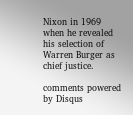Nixon in 1969 when he revealed his selection of Warren Burger as chief justice.

comments powered by Disqus